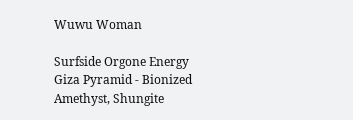Wuwu Woman

Surfside Orgone Energy Giza Pyramid - Bionized Amethyst, Shungite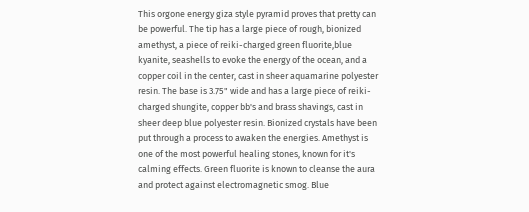This orgone energy giza style pyramid proves that pretty can be powerful. The tip has a large piece of rough, bionized amethyst, a piece of reiki-charged green fluorite,blue kyanite, seashells to evoke the energy of the ocean, and a copper coil in the center, cast in sheer aquamarine polyester resin. The base is 3.75" wide and has a large piece of reiki-charged shungite, copper bb's and brass shavings, cast in sheer deep blue polyester resin. Bionized crystals have been put through a process to awaken the energies. Amethyst is one of the most powerful healing stones, known for it's calming effects. Green fluorite is known to cleanse the aura and protect against electromagnetic smog. Blue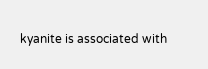kyanite is associated with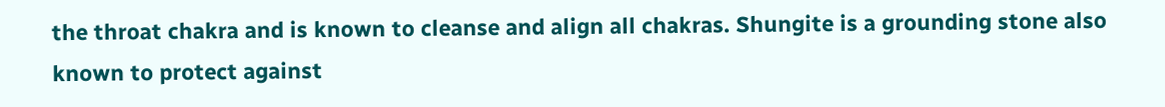the throat chakra and is known to cleanse and align all chakras. Shungite is a grounding stone also known to protect against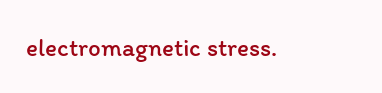electromagnetic stress.